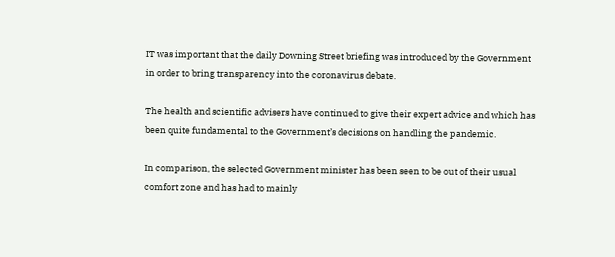IT was important that the daily Downing Street briefing was introduced by the Government in order to bring transparency into the coronavirus debate.

The health and scientific advisers have continued to give their expert advice and which has been quite fundamental to the Government’s decisions on handling the pandemic.

In comparison, the selected Government minister has been seen to be out of their usual comfort zone and has had to mainly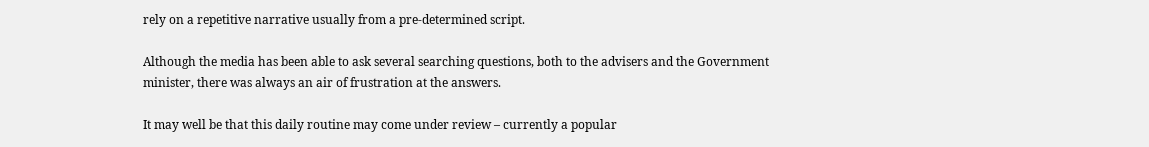rely on a repetitive narrative usually from a pre-determined script.

Although the media has been able to ask several searching questions, both to the advisers and the Government minister, there was always an air of frustration at the answers.

It may well be that this daily routine may come under review – currently a popular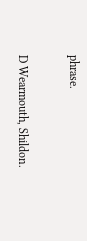phrase.

D Wearmouth, Shildon.